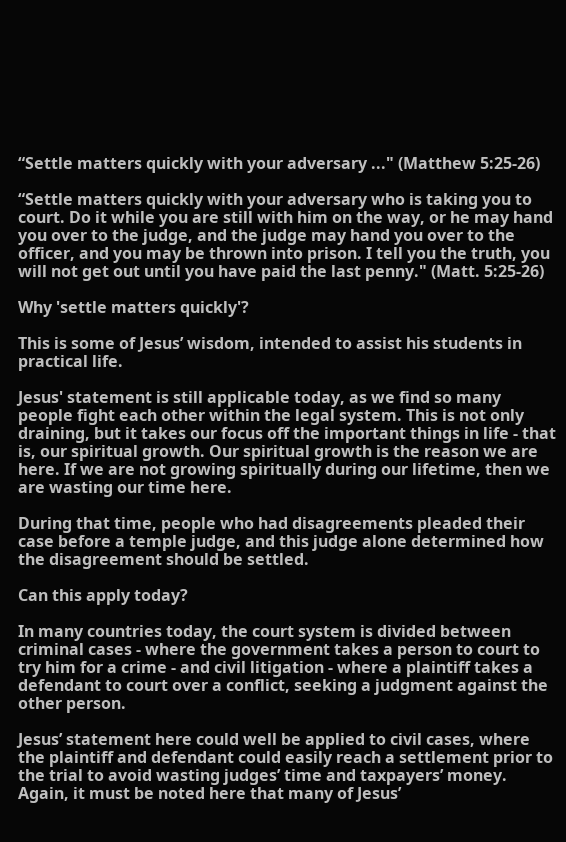“Settle matters quickly with your adversary ..." (Matthew 5:25-26)

“Settle matters quickly with your adversary who is taking you to court. Do it while you are still with him on the way, or he may hand you over to the judge, and the judge may hand you over to the officer, and you may be thrown into prison. I tell you the truth, you will not get out until you have paid the last penny." (Matt. 5:25-26)

Why 'settle matters quickly'?

This is some of Jesus’ wisdom, intended to assist his students in practical life.

Jesus' statement is still applicable today, as we find so many people fight each other within the legal system. This is not only draining, but it takes our focus off the important things in life - that is, our spiritual growth. Our spiritual growth is the reason we are here. If we are not growing spiritually during our lifetime, then we are wasting our time here.

During that time, people who had disagreements pleaded their case before a temple judge, and this judge alone determined how the disagreement should be settled.

Can this apply today?

In many countries today, the court system is divided between criminal cases - where the government takes a person to court to try him for a crime - and civil litigation - where a plaintiff takes a defendant to court over a conflict, seeking a judgment against the other person.

Jesus’ statement here could well be applied to civil cases, where the plaintiff and defendant could easily reach a settlement prior to the trial to avoid wasting judges’ time and taxpayers’ money. Again, it must be noted here that many of Jesus’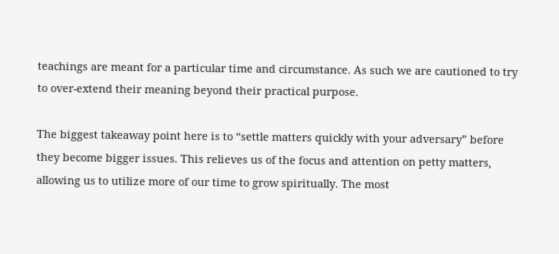teachings are meant for a particular time and circumstance. As such we are cautioned to try to over-extend their meaning beyond their practical purpose.

The biggest takeaway point here is to “settle matters quickly with your adversary” before they become bigger issues. This relieves us of the focus and attention on petty matters, allowing us to utilize more of our time to grow spiritually. The most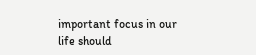important focus in our life should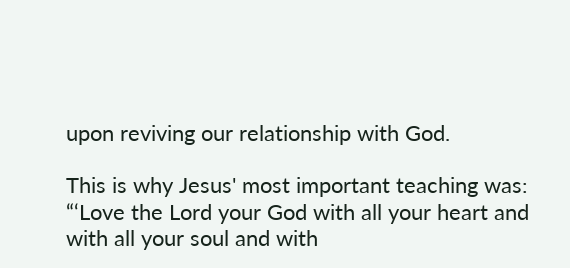upon reviving our relationship with God.

This is why Jesus' most important teaching was:
“‘Love the Lord your God with all your heart and with all your soul and with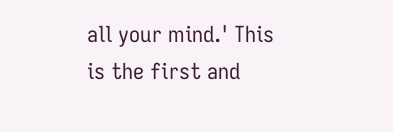all your mind.' This is the first and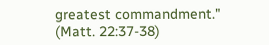greatest commandment." (Matt. 22:37-38)